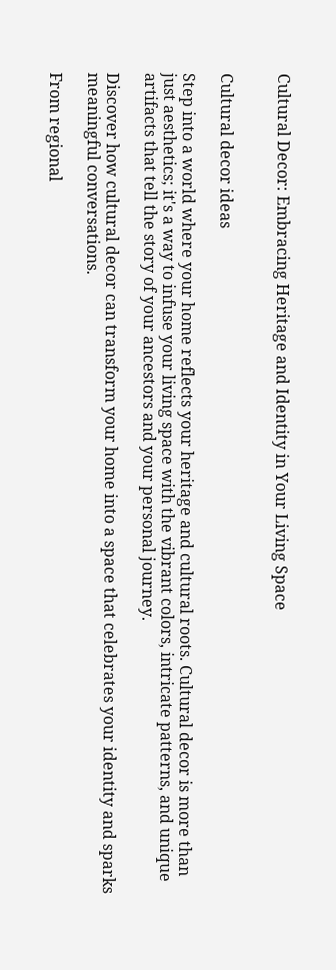Cultural Decor: Embracing Heritage and Identity in Your Living Space


Cultural decor ideas

Step into a world where your home reflects your heritage and cultural roots. Cultural decor is more than just aesthetics; it's a way to infuse your living space with the vibrant colors, intricate patterns, and unique artifacts that tell the story of your ancestors and your personal journey.

Discover how cultural decor can transform your home into a space that celebrates your identity and sparks meaningful conversations.

From regional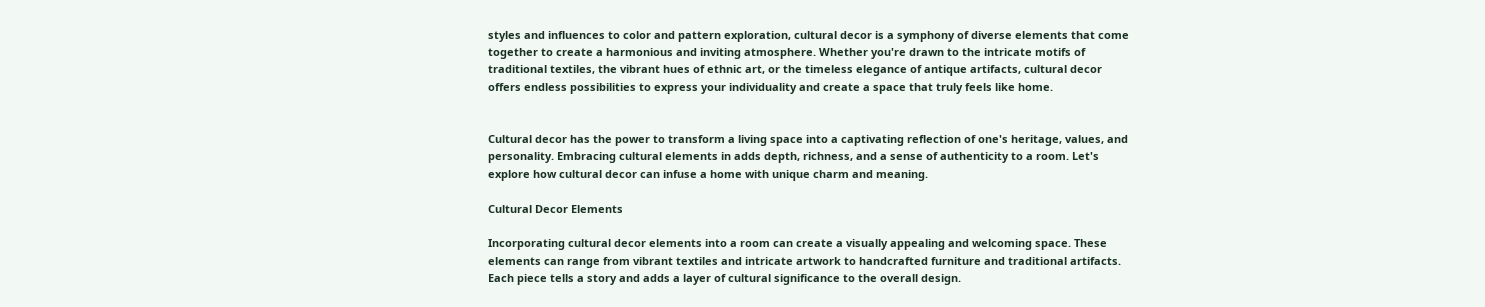styles and influences to color and pattern exploration, cultural decor is a symphony of diverse elements that come together to create a harmonious and inviting atmosphere. Whether you're drawn to the intricate motifs of traditional textiles, the vibrant hues of ethnic art, or the timeless elegance of antique artifacts, cultural decor offers endless possibilities to express your individuality and create a space that truly feels like home.


Cultural decor has the power to transform a living space into a captivating reflection of one's heritage, values, and personality. Embracing cultural elements in adds depth, richness, and a sense of authenticity to a room. Let's explore how cultural decor can infuse a home with unique charm and meaning.

Cultural Decor Elements

Incorporating cultural decor elements into a room can create a visually appealing and welcoming space. These elements can range from vibrant textiles and intricate artwork to handcrafted furniture and traditional artifacts. Each piece tells a story and adds a layer of cultural significance to the overall design.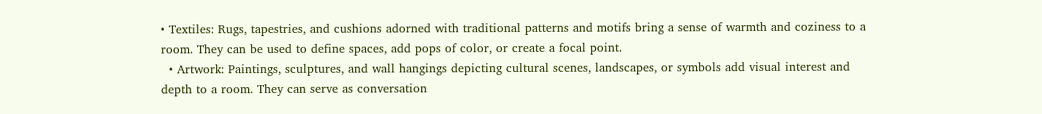• Textiles: Rugs, tapestries, and cushions adorned with traditional patterns and motifs bring a sense of warmth and coziness to a room. They can be used to define spaces, add pops of color, or create a focal point.
  • Artwork: Paintings, sculptures, and wall hangings depicting cultural scenes, landscapes, or symbols add visual interest and depth to a room. They can serve as conversation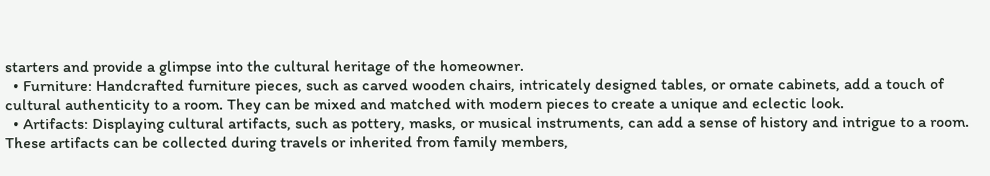starters and provide a glimpse into the cultural heritage of the homeowner.
  • Furniture: Handcrafted furniture pieces, such as carved wooden chairs, intricately designed tables, or ornate cabinets, add a touch of cultural authenticity to a room. They can be mixed and matched with modern pieces to create a unique and eclectic look.
  • Artifacts: Displaying cultural artifacts, such as pottery, masks, or musical instruments, can add a sense of history and intrigue to a room. These artifacts can be collected during travels or inherited from family members,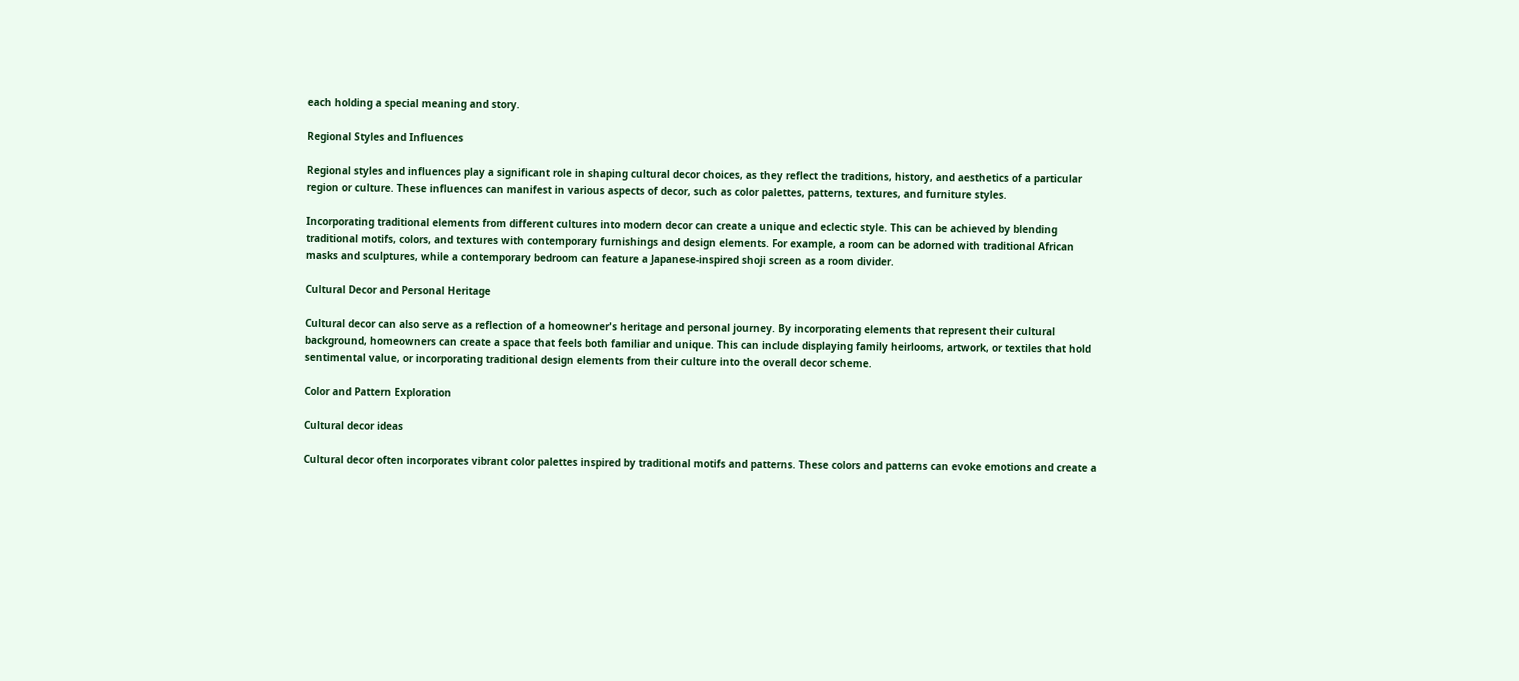each holding a special meaning and story.

Regional Styles and Influences

Regional styles and influences play a significant role in shaping cultural decor choices, as they reflect the traditions, history, and aesthetics of a particular region or culture. These influences can manifest in various aspects of decor, such as color palettes, patterns, textures, and furniture styles.

Incorporating traditional elements from different cultures into modern decor can create a unique and eclectic style. This can be achieved by blending traditional motifs, colors, and textures with contemporary furnishings and design elements. For example, a room can be adorned with traditional African masks and sculptures, while a contemporary bedroom can feature a Japanese-inspired shoji screen as a room divider.

Cultural Decor and Personal Heritage

Cultural decor can also serve as a reflection of a homeowner's heritage and personal journey. By incorporating elements that represent their cultural background, homeowners can create a space that feels both familiar and unique. This can include displaying family heirlooms, artwork, or textiles that hold sentimental value, or incorporating traditional design elements from their culture into the overall decor scheme.

Color and Pattern Exploration

Cultural decor ideas

Cultural decor often incorporates vibrant color palettes inspired by traditional motifs and patterns. These colors and patterns can evoke emotions and create a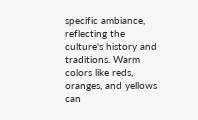specific ambiance, reflecting the culture's history and traditions. Warm colors like reds, oranges, and yellows can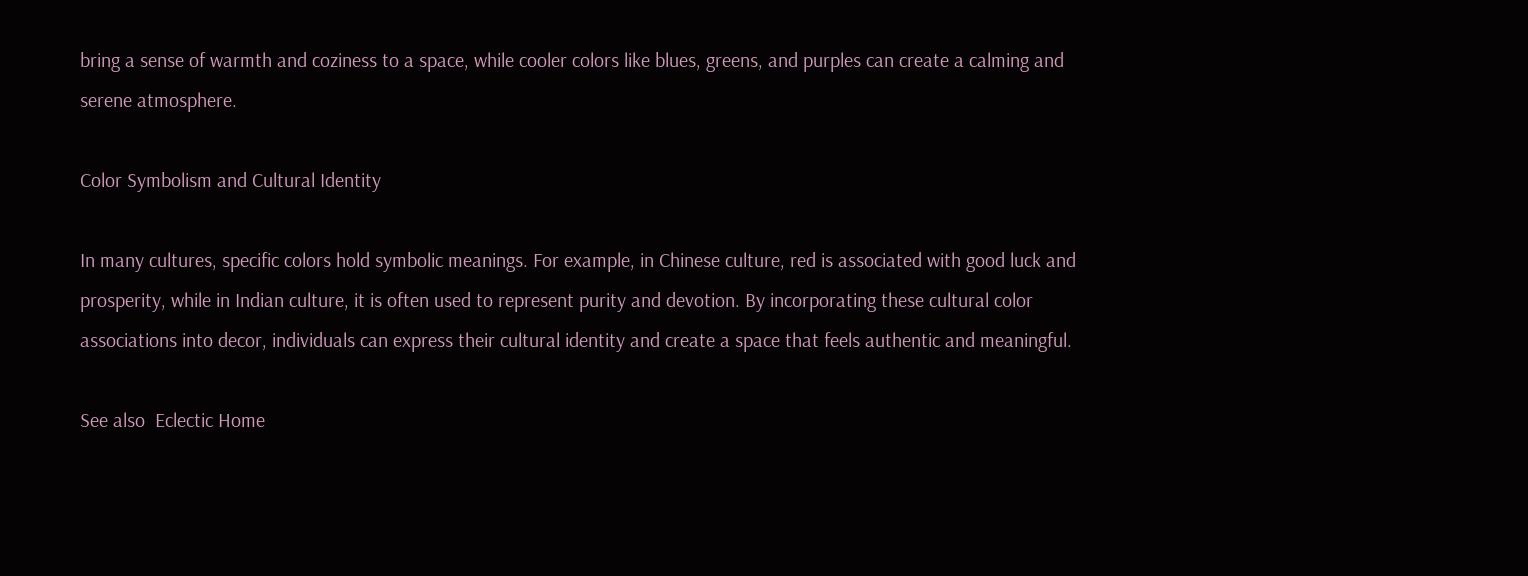bring a sense of warmth and coziness to a space, while cooler colors like blues, greens, and purples can create a calming and serene atmosphere.

Color Symbolism and Cultural Identity

In many cultures, specific colors hold symbolic meanings. For example, in Chinese culture, red is associated with good luck and prosperity, while in Indian culture, it is often used to represent purity and devotion. By incorporating these cultural color associations into decor, individuals can express their cultural identity and create a space that feels authentic and meaningful.

See also  Eclectic Home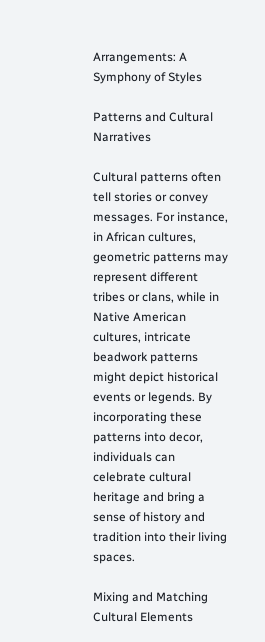Arrangements: A Symphony of Styles

Patterns and Cultural Narratives

Cultural patterns often tell stories or convey messages. For instance, in African cultures, geometric patterns may represent different tribes or clans, while in Native American cultures, intricate beadwork patterns might depict historical events or legends. By incorporating these patterns into decor, individuals can celebrate cultural heritage and bring a sense of history and tradition into their living spaces.

Mixing and Matching Cultural Elements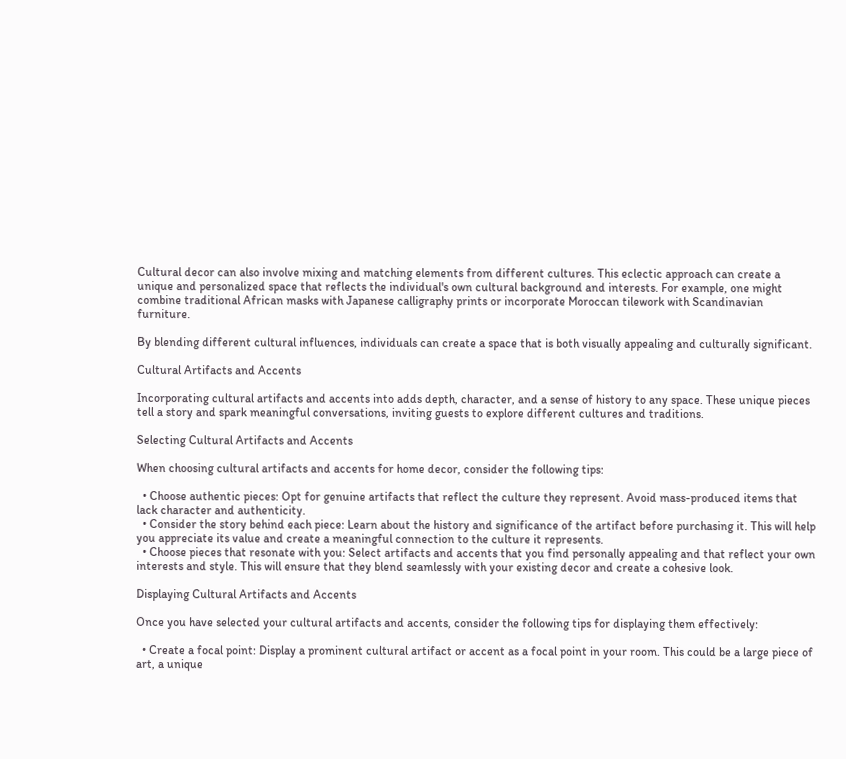Cultural decor can also involve mixing and matching elements from different cultures. This eclectic approach can create a unique and personalized space that reflects the individual's own cultural background and interests. For example, one might combine traditional African masks with Japanese calligraphy prints or incorporate Moroccan tilework with Scandinavian furniture.

By blending different cultural influences, individuals can create a space that is both visually appealing and culturally significant.

Cultural Artifacts and Accents

Incorporating cultural artifacts and accents into adds depth, character, and a sense of history to any space. These unique pieces tell a story and spark meaningful conversations, inviting guests to explore different cultures and traditions.

Selecting Cultural Artifacts and Accents

When choosing cultural artifacts and accents for home decor, consider the following tips:

  • Choose authentic pieces: Opt for genuine artifacts that reflect the culture they represent. Avoid mass-produced items that lack character and authenticity.
  • Consider the story behind each piece: Learn about the history and significance of the artifact before purchasing it. This will help you appreciate its value and create a meaningful connection to the culture it represents.
  • Choose pieces that resonate with you: Select artifacts and accents that you find personally appealing and that reflect your own interests and style. This will ensure that they blend seamlessly with your existing decor and create a cohesive look.

Displaying Cultural Artifacts and Accents

Once you have selected your cultural artifacts and accents, consider the following tips for displaying them effectively:

  • Create a focal point: Display a prominent cultural artifact or accent as a focal point in your room. This could be a large piece of art, a unique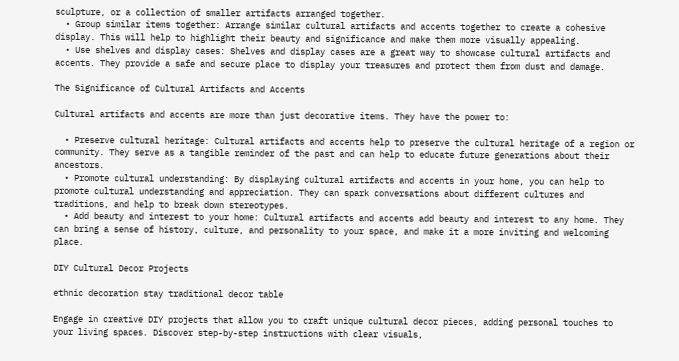sculpture, or a collection of smaller artifacts arranged together.
  • Group similar items together: Arrange similar cultural artifacts and accents together to create a cohesive display. This will help to highlight their beauty and significance and make them more visually appealing.
  • Use shelves and display cases: Shelves and display cases are a great way to showcase cultural artifacts and accents. They provide a safe and secure place to display your treasures and protect them from dust and damage.

The Significance of Cultural Artifacts and Accents

Cultural artifacts and accents are more than just decorative items. They have the power to:

  • Preserve cultural heritage: Cultural artifacts and accents help to preserve the cultural heritage of a region or community. They serve as a tangible reminder of the past and can help to educate future generations about their ancestors.
  • Promote cultural understanding: By displaying cultural artifacts and accents in your home, you can help to promote cultural understanding and appreciation. They can spark conversations about different cultures and traditions, and help to break down stereotypes.
  • Add beauty and interest to your home: Cultural artifacts and accents add beauty and interest to any home. They can bring a sense of history, culture, and personality to your space, and make it a more inviting and welcoming place.

DIY Cultural Decor Projects

ethnic decoration stay traditional decor table

Engage in creative DIY projects that allow you to craft unique cultural decor pieces, adding personal touches to your living spaces. Discover step-by-step instructions with clear visuals,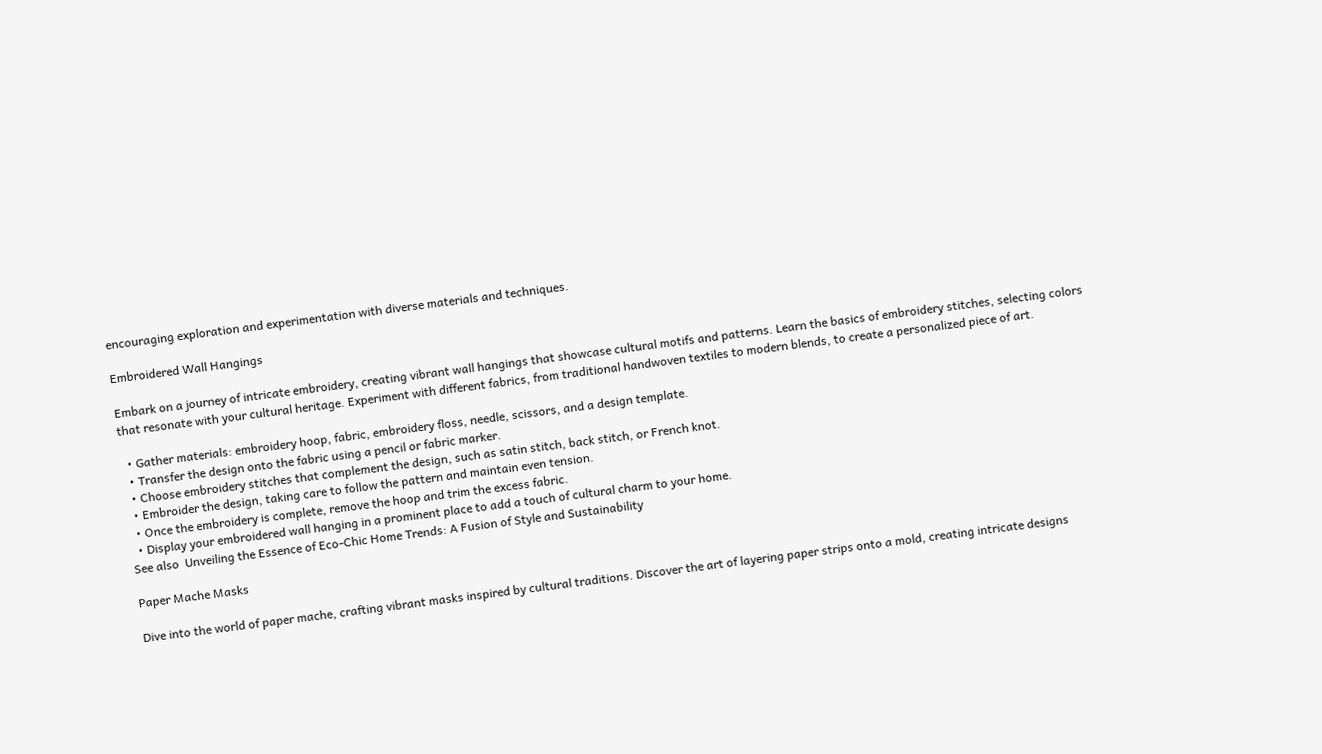encouraging exploration and experimentation with diverse materials and techniques.

Embroidered Wall Hangings

Embark on a journey of intricate embroidery, creating vibrant wall hangings that showcase cultural motifs and patterns. Learn the basics of embroidery stitches, selecting colors that resonate with your cultural heritage. Experiment with different fabrics, from traditional handwoven textiles to modern blends, to create a personalized piece of art.

  • Gather materials: embroidery hoop, fabric, embroidery floss, needle, scissors, and a design template.
  • Transfer the design onto the fabric using a pencil or fabric marker.
  • Choose embroidery stitches that complement the design, such as satin stitch, back stitch, or French knot.
  • Embroider the design, taking care to follow the pattern and maintain even tension.
  • Once the embroidery is complete, remove the hoop and trim the excess fabric.
  • Display your embroidered wall hanging in a prominent place to add a touch of cultural charm to your home.
See also  Unveiling the Essence of Eco-Chic Home Trends: A Fusion of Style and Sustainability

Paper Mache Masks

Dive into the world of paper mache, crafting vibrant masks inspired by cultural traditions. Discover the art of layering paper strips onto a mold, creating intricate designs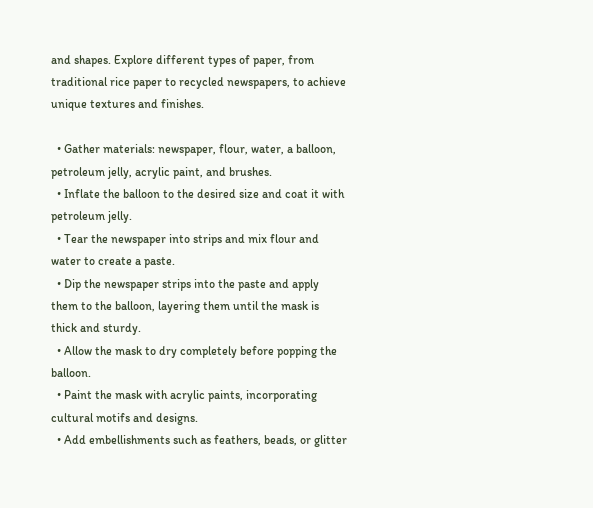and shapes. Explore different types of paper, from traditional rice paper to recycled newspapers, to achieve unique textures and finishes.

  • Gather materials: newspaper, flour, water, a balloon, petroleum jelly, acrylic paint, and brushes.
  • Inflate the balloon to the desired size and coat it with petroleum jelly.
  • Tear the newspaper into strips and mix flour and water to create a paste.
  • Dip the newspaper strips into the paste and apply them to the balloon, layering them until the mask is thick and sturdy.
  • Allow the mask to dry completely before popping the balloon.
  • Paint the mask with acrylic paints, incorporating cultural motifs and designs.
  • Add embellishments such as feathers, beads, or glitter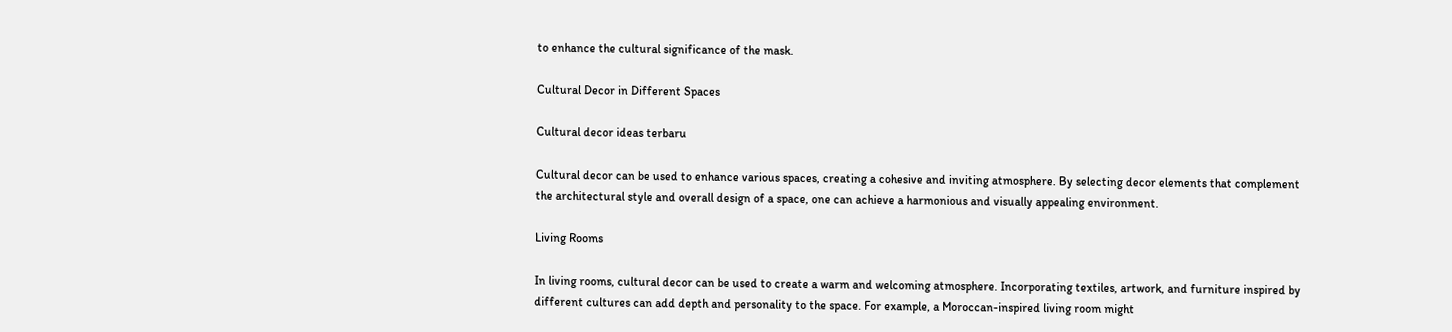to enhance the cultural significance of the mask.

Cultural Decor in Different Spaces

Cultural decor ideas terbaru

Cultural decor can be used to enhance various spaces, creating a cohesive and inviting atmosphere. By selecting decor elements that complement the architectural style and overall design of a space, one can achieve a harmonious and visually appealing environment.

Living Rooms

In living rooms, cultural decor can be used to create a warm and welcoming atmosphere. Incorporating textiles, artwork, and furniture inspired by different cultures can add depth and personality to the space. For example, a Moroccan-inspired living room might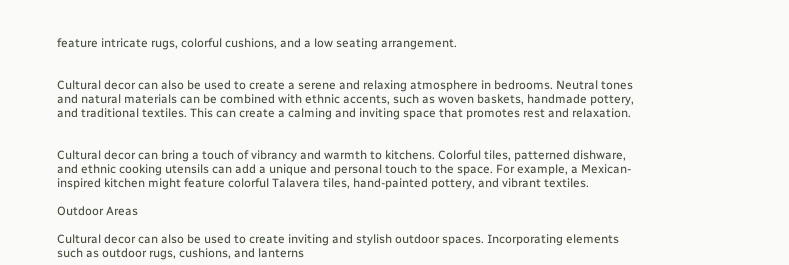feature intricate rugs, colorful cushions, and a low seating arrangement.


Cultural decor can also be used to create a serene and relaxing atmosphere in bedrooms. Neutral tones and natural materials can be combined with ethnic accents, such as woven baskets, handmade pottery, and traditional textiles. This can create a calming and inviting space that promotes rest and relaxation.


Cultural decor can bring a touch of vibrancy and warmth to kitchens. Colorful tiles, patterned dishware, and ethnic cooking utensils can add a unique and personal touch to the space. For example, a Mexican-inspired kitchen might feature colorful Talavera tiles, hand-painted pottery, and vibrant textiles.

Outdoor Areas

Cultural decor can also be used to create inviting and stylish outdoor spaces. Incorporating elements such as outdoor rugs, cushions, and lanterns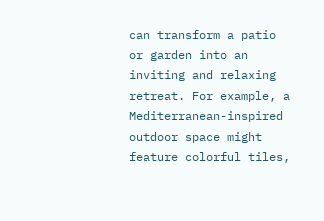can transform a patio or garden into an inviting and relaxing retreat. For example, a Mediterranean-inspired outdoor space might feature colorful tiles,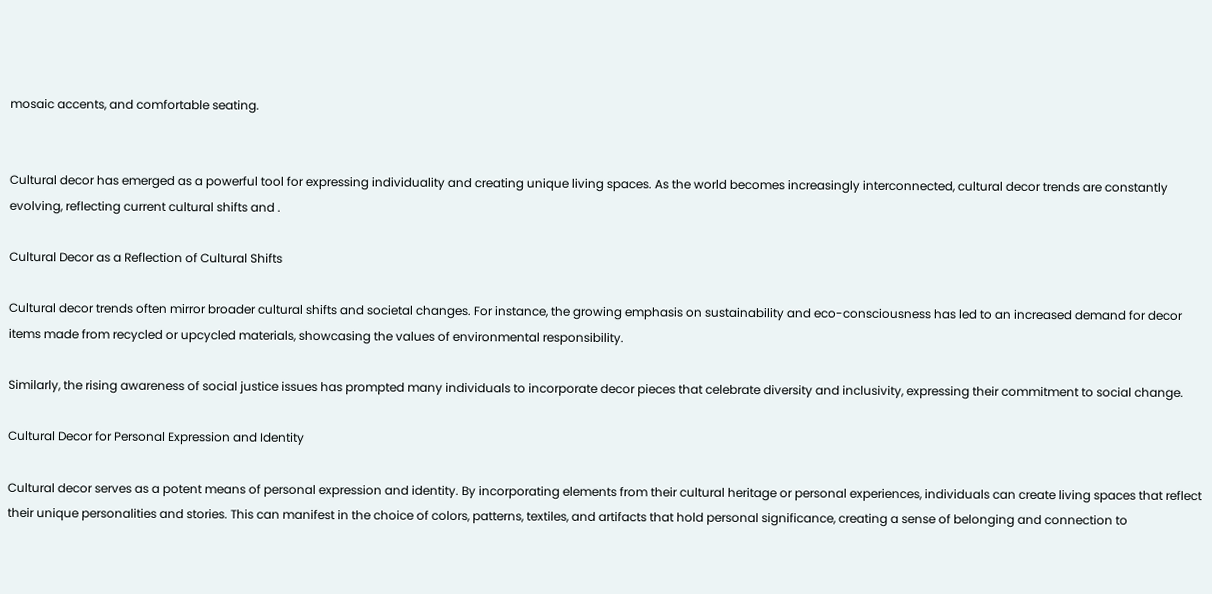mosaic accents, and comfortable seating.


Cultural decor has emerged as a powerful tool for expressing individuality and creating unique living spaces. As the world becomes increasingly interconnected, cultural decor trends are constantly evolving, reflecting current cultural shifts and .

Cultural Decor as a Reflection of Cultural Shifts

Cultural decor trends often mirror broader cultural shifts and societal changes. For instance, the growing emphasis on sustainability and eco-consciousness has led to an increased demand for decor items made from recycled or upcycled materials, showcasing the values of environmental responsibility.

Similarly, the rising awareness of social justice issues has prompted many individuals to incorporate decor pieces that celebrate diversity and inclusivity, expressing their commitment to social change.

Cultural Decor for Personal Expression and Identity

Cultural decor serves as a potent means of personal expression and identity. By incorporating elements from their cultural heritage or personal experiences, individuals can create living spaces that reflect their unique personalities and stories. This can manifest in the choice of colors, patterns, textiles, and artifacts that hold personal significance, creating a sense of belonging and connection to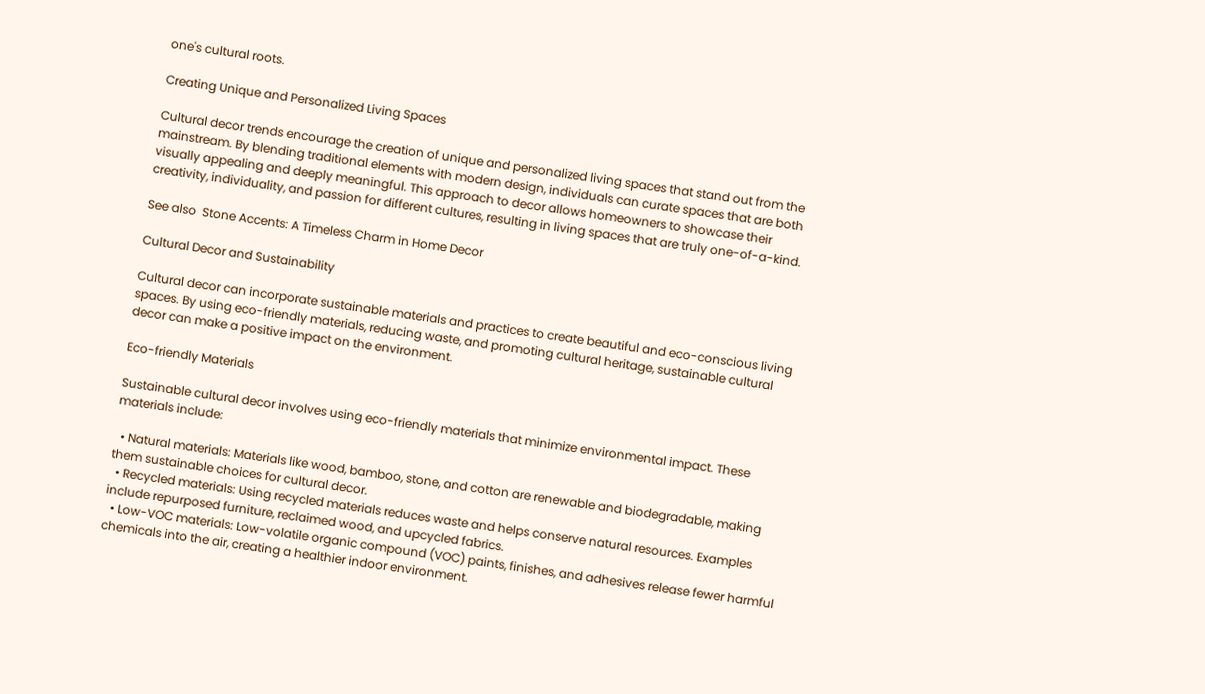one's cultural roots.

Creating Unique and Personalized Living Spaces

Cultural decor trends encourage the creation of unique and personalized living spaces that stand out from the mainstream. By blending traditional elements with modern design, individuals can curate spaces that are both visually appealing and deeply meaningful. This approach to decor allows homeowners to showcase their creativity, individuality, and passion for different cultures, resulting in living spaces that are truly one-of-a-kind.

See also  Stone Accents: A Timeless Charm in Home Decor

Cultural Decor and Sustainability

Cultural decor can incorporate sustainable materials and practices to create beautiful and eco-conscious living spaces. By using eco-friendly materials, reducing waste, and promoting cultural heritage, sustainable cultural decor can make a positive impact on the environment.

Eco-friendly Materials

Sustainable cultural decor involves using eco-friendly materials that minimize environmental impact. These materials include:

  • Natural materials: Materials like wood, bamboo, stone, and cotton are renewable and biodegradable, making them sustainable choices for cultural decor.
  • Recycled materials: Using recycled materials reduces waste and helps conserve natural resources. Examples include repurposed furniture, reclaimed wood, and upcycled fabrics.
  • Low-VOC materials: Low-volatile organic compound (VOC) paints, finishes, and adhesives release fewer harmful chemicals into the air, creating a healthier indoor environment.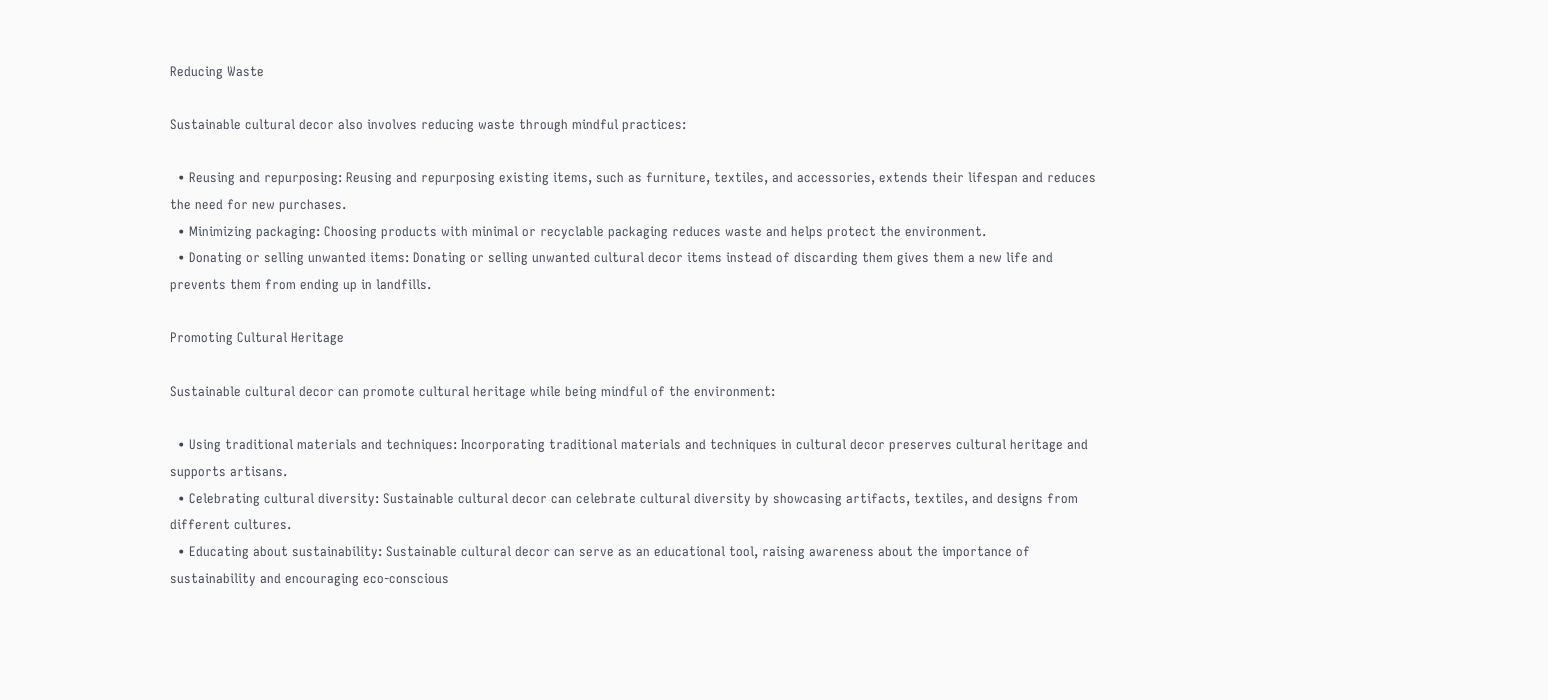Reducing Waste

Sustainable cultural decor also involves reducing waste through mindful practices:

  • Reusing and repurposing: Reusing and repurposing existing items, such as furniture, textiles, and accessories, extends their lifespan and reduces the need for new purchases.
  • Minimizing packaging: Choosing products with minimal or recyclable packaging reduces waste and helps protect the environment.
  • Donating or selling unwanted items: Donating or selling unwanted cultural decor items instead of discarding them gives them a new life and prevents them from ending up in landfills.

Promoting Cultural Heritage

Sustainable cultural decor can promote cultural heritage while being mindful of the environment:

  • Using traditional materials and techniques: Incorporating traditional materials and techniques in cultural decor preserves cultural heritage and supports artisans.
  • Celebrating cultural diversity: Sustainable cultural decor can celebrate cultural diversity by showcasing artifacts, textiles, and designs from different cultures.
  • Educating about sustainability: Sustainable cultural decor can serve as an educational tool, raising awareness about the importance of sustainability and encouraging eco-conscious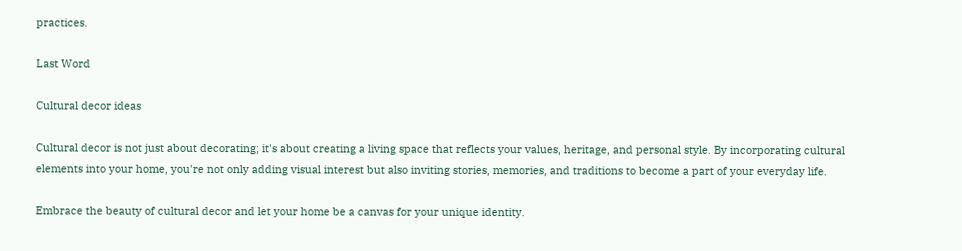practices.

Last Word

Cultural decor ideas

Cultural decor is not just about decorating; it's about creating a living space that reflects your values, heritage, and personal style. By incorporating cultural elements into your home, you're not only adding visual interest but also inviting stories, memories, and traditions to become a part of your everyday life.

Embrace the beauty of cultural decor and let your home be a canvas for your unique identity.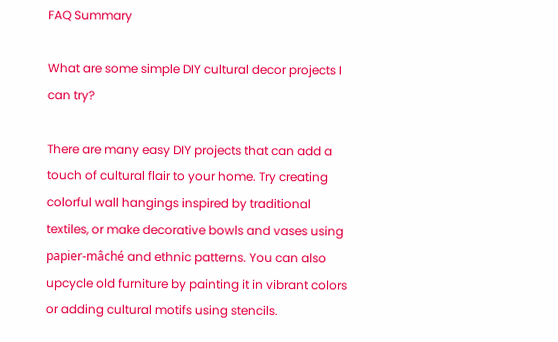FAQ Summary

What are some simple DIY cultural decor projects I can try?

There are many easy DIY projects that can add a touch of cultural flair to your home. Try creating colorful wall hangings inspired by traditional textiles, or make decorative bowls and vases using papier-mâché and ethnic patterns. You can also upcycle old furniture by painting it in vibrant colors or adding cultural motifs using stencils.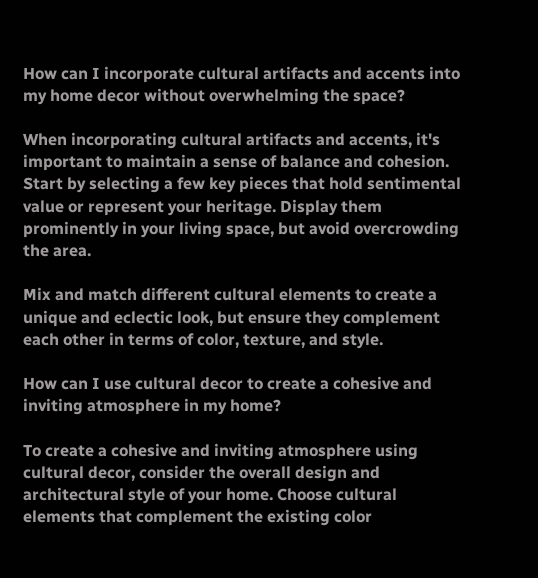How can I incorporate cultural artifacts and accents into my home decor without overwhelming the space?

When incorporating cultural artifacts and accents, it's important to maintain a sense of balance and cohesion. Start by selecting a few key pieces that hold sentimental value or represent your heritage. Display them prominently in your living space, but avoid overcrowding the area.

Mix and match different cultural elements to create a unique and eclectic look, but ensure they complement each other in terms of color, texture, and style.

How can I use cultural decor to create a cohesive and inviting atmosphere in my home?

To create a cohesive and inviting atmosphere using cultural decor, consider the overall design and architectural style of your home. Choose cultural elements that complement the existing color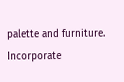palette and furniture. Incorporate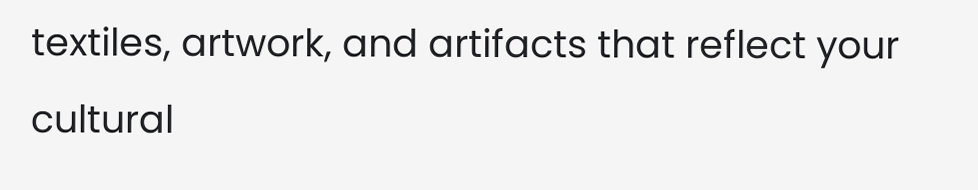textiles, artwork, and artifacts that reflect your cultural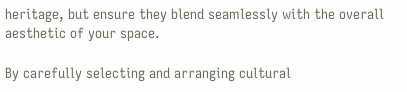heritage, but ensure they blend seamlessly with the overall aesthetic of your space.

By carefully selecting and arranging cultural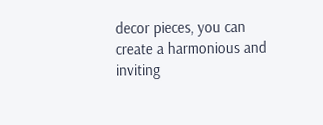decor pieces, you can create a harmonious and inviting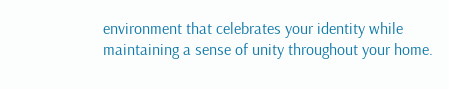environment that celebrates your identity while maintaining a sense of unity throughout your home.